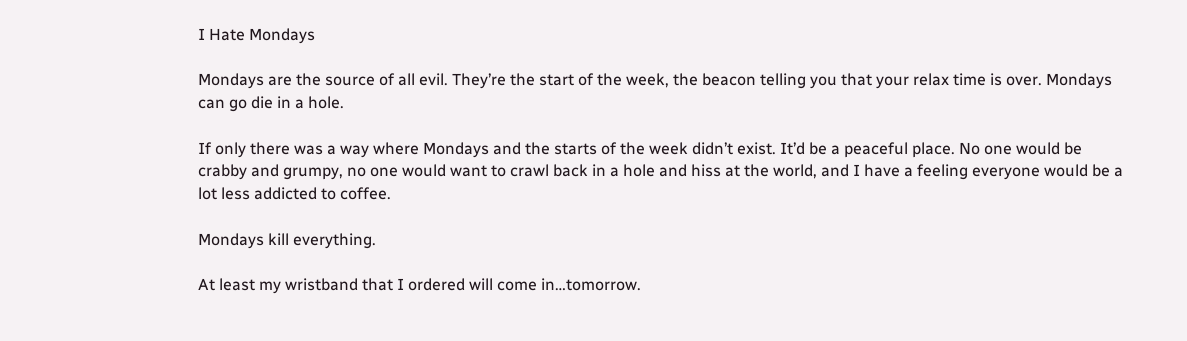I Hate Mondays

Mondays are the source of all evil. They’re the start of the week, the beacon telling you that your relax time is over. Mondays can go die in a hole.

If only there was a way where Mondays and the starts of the week didn’t exist. It’d be a peaceful place. No one would be crabby and grumpy, no one would want to crawl back in a hole and hiss at the world, and I have a feeling everyone would be a lot less addicted to coffee.

Mondays kill everything.

At least my wristband that I ordered will come in…tomorrow.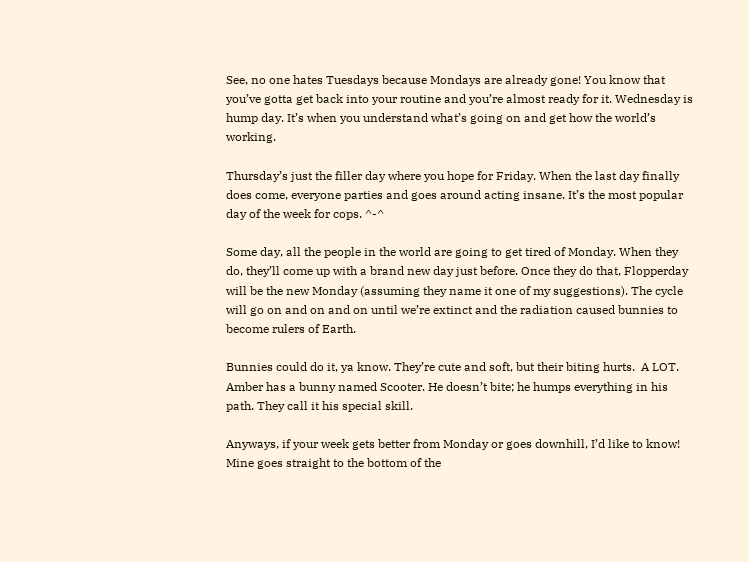See, no one hates Tuesdays because Mondays are already gone! You know that you’ve gotta get back into your routine and you’re almost ready for it. Wednesday is hump day. It’s when you understand what’s going on and get how the world’s working.

Thursday’s just the filler day where you hope for Friday. When the last day finally does come, everyone parties and goes around acting insane. It’s the most popular day of the week for cops. ^-^

Some day, all the people in the world are going to get tired of Monday. When they do, they’ll come up with a brand new day just before. Once they do that, Flopperday will be the new Monday (assuming they name it one of my suggestions). The cycle will go on and on and on until we’re extinct and the radiation caused bunnies to become rulers of Earth.

Bunnies could do it, ya know. They’re cute and soft, but their biting hurts.  A LOT. Amber has a bunny named Scooter. He doesn’t bite; he humps everything in his path. They call it his special skill.

Anyways, if your week gets better from Monday or goes downhill, I’d like to know! Mine goes straight to the bottom of the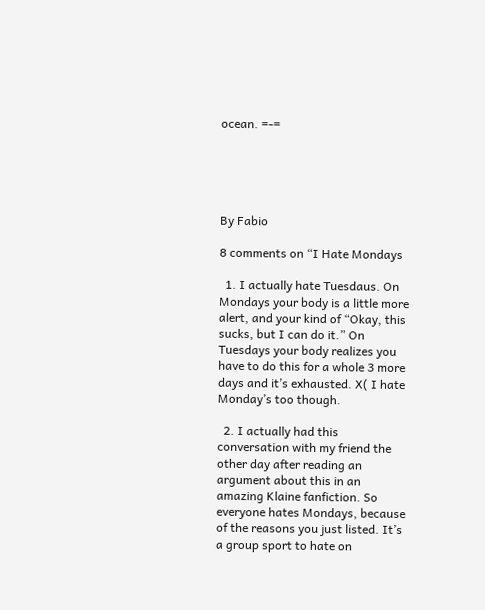ocean. =-=





By Fabio

8 comments on “I Hate Mondays

  1. I actually hate Tuesdaus. On Mondays your body is a little more alert, and your kind of “Okay, this sucks, but I can do it.” On Tuesdays your body realizes you have to do this for a whole 3 more days and it’s exhausted. X( I hate Monday’s too though.

  2. I actually had this conversation with my friend the other day after reading an argument about this in an amazing Klaine fanfiction. So everyone hates Mondays, because of the reasons you just listed. It’s a group sport to hate on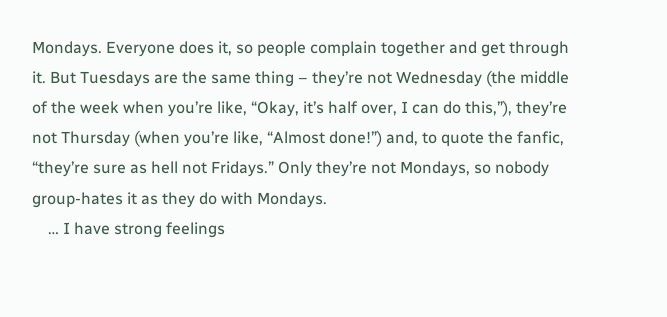Mondays. Everyone does it, so people complain together and get through it. But Tuesdays are the same thing – they’re not Wednesday (the middle of the week when you’re like, “Okay, it’s half over, I can do this,”), they’re not Thursday (when you’re like, “Almost done!”) and, to quote the fanfic, “they’re sure as hell not Fridays.” Only they’re not Mondays, so nobody group-hates it as they do with Mondays.
    … I have strong feelings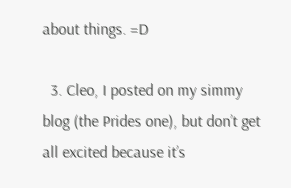about things. =D

  3. Cleo, I posted on my simmy blog (the Prides one), but don’t get all excited because it’s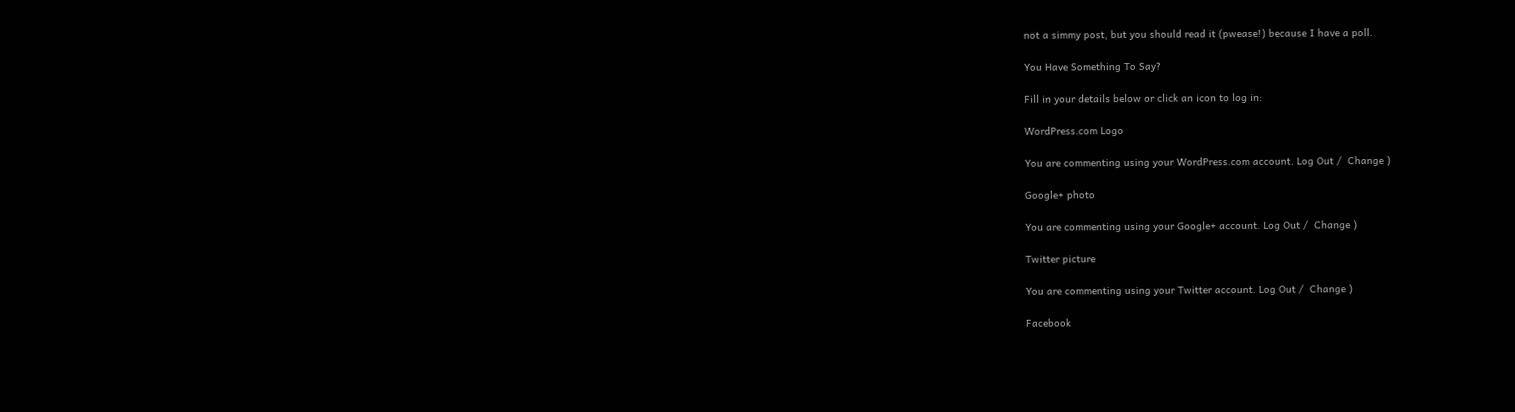not a simmy post, but you should read it (pwease!) because I have a poll.

You Have Something To Say?

Fill in your details below or click an icon to log in:

WordPress.com Logo

You are commenting using your WordPress.com account. Log Out /  Change )

Google+ photo

You are commenting using your Google+ account. Log Out /  Change )

Twitter picture

You are commenting using your Twitter account. Log Out /  Change )

Facebook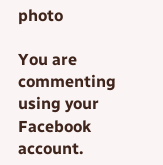photo

You are commenting using your Facebook account.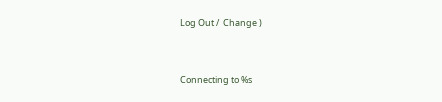Log Out /  Change )


Connecting to %s